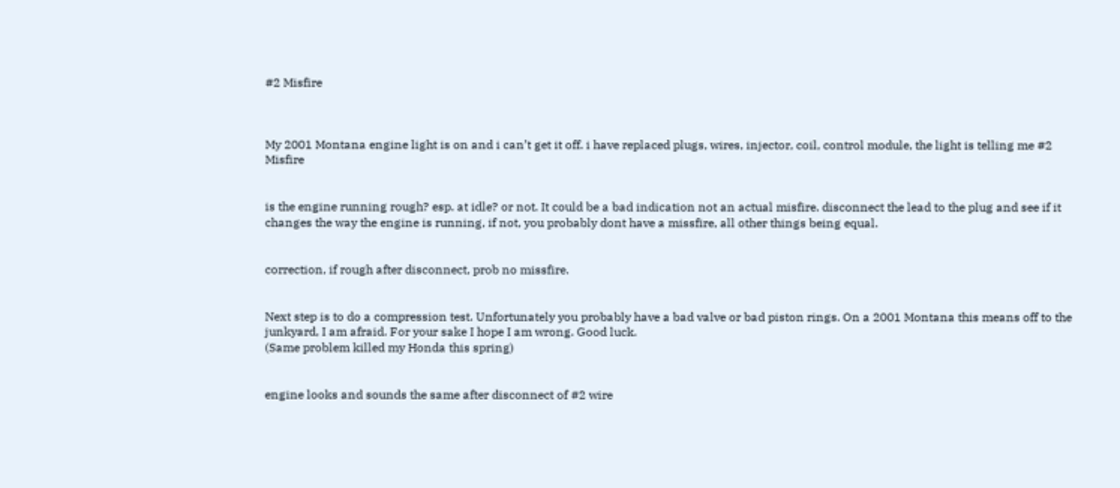#2 Misfire



My 2001 Montana engine light is on and i can’t get it off. i have replaced plugs, wires, injector, coil, control module, the light is telling me #2 Misfire


is the engine running rough? esp. at idle? or not. It could be a bad indication not an actual misfire. disconnect the lead to the plug and see if it changes the way the engine is running, if not, you probably dont have a missfire, all other things being equal.


correction, if rough after disconnect, prob no missfire.


Next step is to do a compression test. Unfortunately you probably have a bad valve or bad piston rings. On a 2001 Montana this means off to the junkyard, I am afraid. For your sake I hope I am wrong. Good luck.
(Same problem killed my Honda this spring)


engine looks and sounds the same after disconnect of #2 wire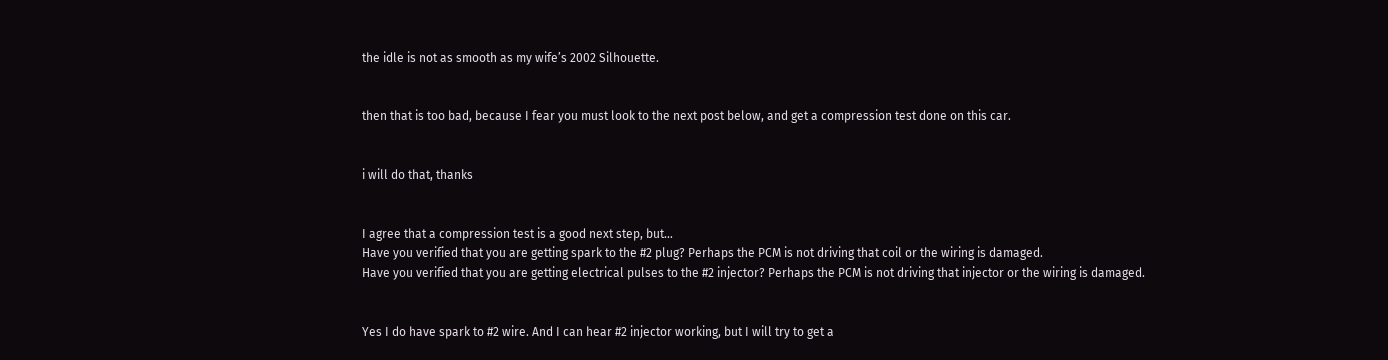the idle is not as smooth as my wife’s 2002 Silhouette.


then that is too bad, because I fear you must look to the next post below, and get a compression test done on this car.


i will do that, thanks


I agree that a compression test is a good next step, but…
Have you verified that you are getting spark to the #2 plug? Perhaps the PCM is not driving that coil or the wiring is damaged.
Have you verified that you are getting electrical pulses to the #2 injector? Perhaps the PCM is not driving that injector or the wiring is damaged.


Yes I do have spark to #2 wire. And I can hear #2 injector working, but I will try to get a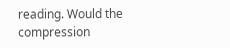reading. Would the compression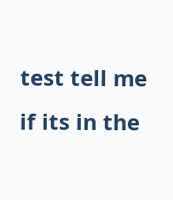test tell me if its in the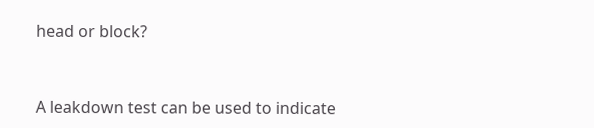head or block?


A leakdown test can be used to indicate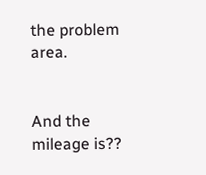the problem area.


And the mileage is??